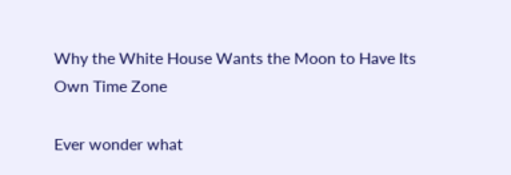Why the White House Wants the Moon to Have Its Own Time Zone

Ever wonder what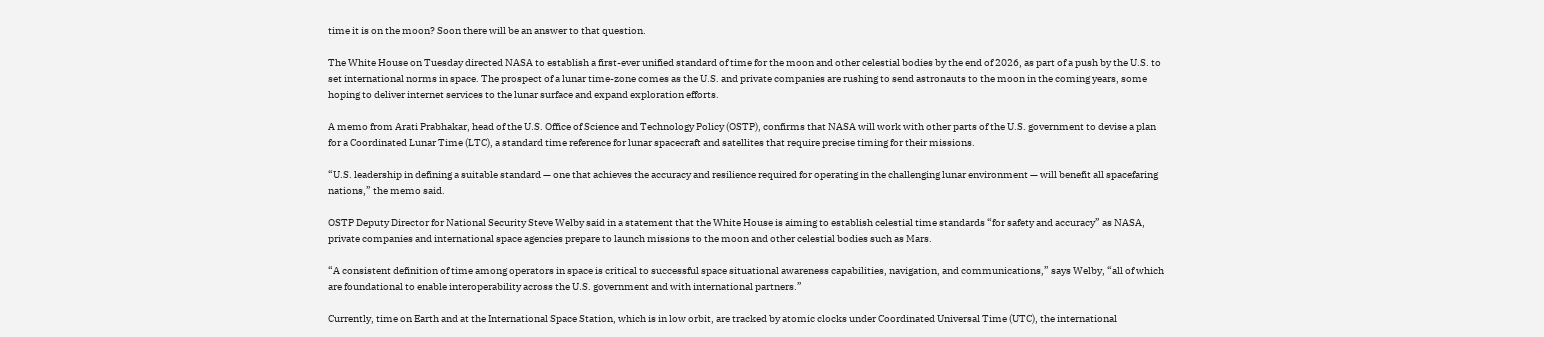time it is on the moon? Soon there will be an answer to that question.

The White House on Tuesday directed NASA to establish a first-ever unified standard of time for the moon and other celestial bodies by the end of 2026, as part of a push by the U.S. to set international norms in space. The prospect of a lunar time-zone comes as the U.S. and private companies are rushing to send astronauts to the moon in the coming years, some hoping to deliver internet services to the lunar surface and expand exploration efforts.

A memo from Arati Prabhakar, head of the U.S. Office of Science and Technology Policy (OSTP), confirms that NASA will work with other parts of the U.S. government to devise a plan for a Coordinated Lunar Time (LTC), a standard time reference for lunar spacecraft and satellites that require precise timing for their missions.

“U.S. leadership in defining a suitable standard — one that achieves the accuracy and resilience required for operating in the challenging lunar environment — will benefit all spacefaring nations,” the memo said.

OSTP Deputy Director for National Security Steve Welby said in a statement that the White House is aiming to establish celestial time standards “for safety and accuracy” as NASA, private companies and international space agencies prepare to launch missions to the moon and other celestial bodies such as Mars.

“A consistent definition of time among operators in space is critical to successful space situational awareness capabilities, navigation, and communications,” says Welby, “all of which are foundational to enable interoperability across the U.S. government and with international partners.”

Currently, time on Earth and at the International Space Station, which is in low orbit, are tracked by atomic clocks under Coordinated Universal Time (UTC), the international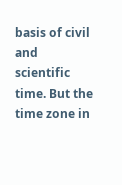basis of civil and scientific time. But the time zone in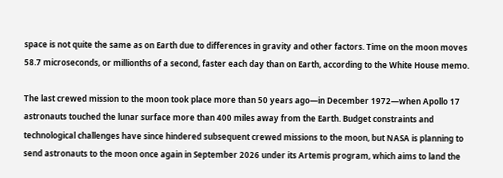space is not quite the same as on Earth due to differences in gravity and other factors. Time on the moon moves 58.7 microseconds, or millionths of a second, faster each day than on Earth, according to the White House memo.

The last crewed mission to the moon took place more than 50 years ago—in December 1972—when Apollo 17 astronauts touched the lunar surface more than 400 miles away from the Earth. Budget constraints and technological challenges have since hindered subsequent crewed missions to the moon, but NASA is planning to send astronauts to the moon once again in September 2026 under its Artemis program, which aims to land the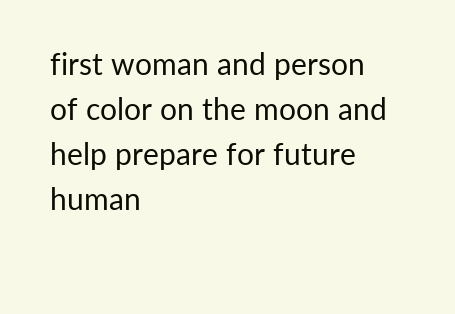first woman and person of color on the moon and help prepare for future human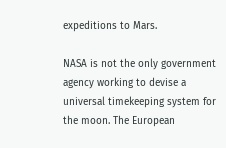expeditions to Mars.

NASA is not the only government agency working to devise a universal timekeeping system for the moon. The European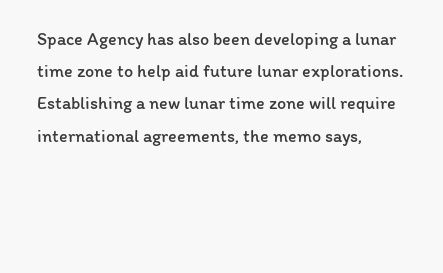Space Agency has also been developing a lunar time zone to help aid future lunar explorations. Establishing a new lunar time zone will require international agreements, the memo says,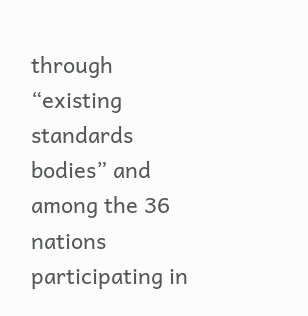through “existing standards bodies” and among the 36 nations participating in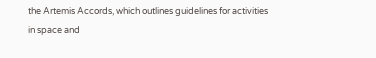the Artemis Accords, which outlines guidelines for activities in space and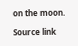on the moon.

Source link